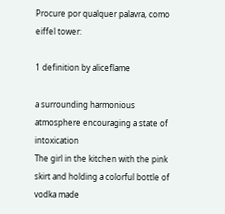Procure por qualquer palavra, como eiffel tower:

1 definition by aliceflame

a surrounding harmonious atmosphere encouraging a state of intoxication
The girl in the kitchen with the pink skirt and holding a colorful bottle of vodka made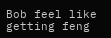Bob feel like getting feng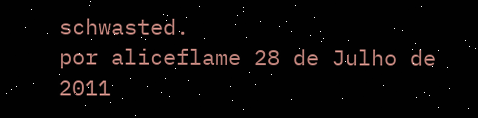schwasted.
por aliceflame 28 de Julho de 2011